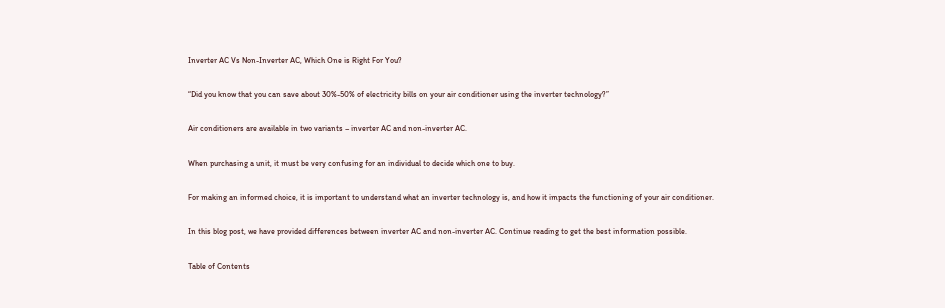Inverter AC Vs Non-Inverter AC, Which One is Right For You?

“Did you know that you can save about 30%-50% of electricity bills on your air conditioner using the inverter technology?”

Air conditioners are available in two variants – inverter AC and non-inverter AC.

When purchasing a unit, it must be very confusing for an individual to decide which one to buy.

For making an informed choice, it is important to understand what an inverter technology is, and how it impacts the functioning of your air conditioner.

In this blog post, we have provided differences between inverter AC and non-inverter AC. Continue reading to get the best information possible.

Table of Contents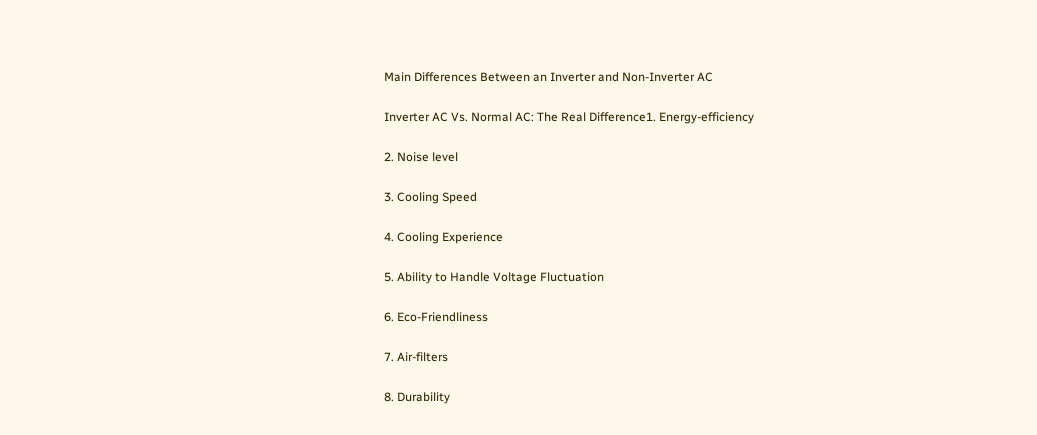Main Differences Between an Inverter and Non-Inverter AC

Inverter AC Vs. Normal AC: The Real Difference1. Energy-efficiency

2. Noise level

3. Cooling Speed

4. Cooling Experience

5. Ability to Handle Voltage Fluctuation

6. Eco-Friendliness

7. Air-filters

8. Durability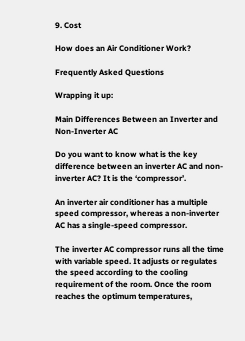9. Cost

How does an Air Conditioner Work?

Frequently Asked Questions

Wrapping it up:

Main Differences Between an Inverter and Non-Inverter AC

Do you want to know what is the key difference between an inverter AC and non-inverter AC? It is the ‘compressor’.

An inverter air conditioner has a multiple speed compressor, whereas a non-inverter AC has a single-speed compressor.

The inverter AC compressor runs all the time with variable speed. It adjusts or regulates the speed according to the cooling requirement of the room. Once the room reaches the optimum temperatures,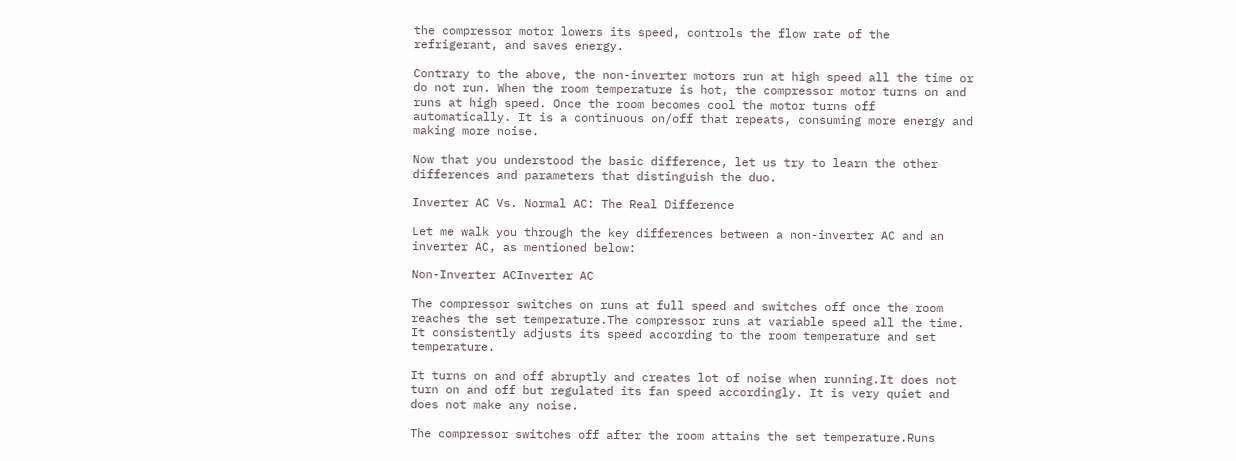the compressor motor lowers its speed, controls the flow rate of the refrigerant, and saves energy.

Contrary to the above, the non-inverter motors run at high speed all the time or do not run. When the room temperature is hot, the compressor motor turns on and runs at high speed. Once the room becomes cool the motor turns off automatically. It is a continuous on/off that repeats, consuming more energy and making more noise.

Now that you understood the basic difference, let us try to learn the other differences and parameters that distinguish the duo.

Inverter AC Vs. Normal AC: The Real Difference

Let me walk you through the key differences between a non-inverter AC and an inverter AC, as mentioned below:

Non-Inverter ACInverter AC

The compressor switches on runs at full speed and switches off once the room reaches the set temperature.The compressor runs at variable speed all the time. It consistently adjusts its speed according to the room temperature and set temperature.

It turns on and off abruptly and creates lot of noise when running.It does not turn on and off but regulated its fan speed accordingly. It is very quiet and does not make any noise.

The compressor switches off after the room attains the set temperature.Runs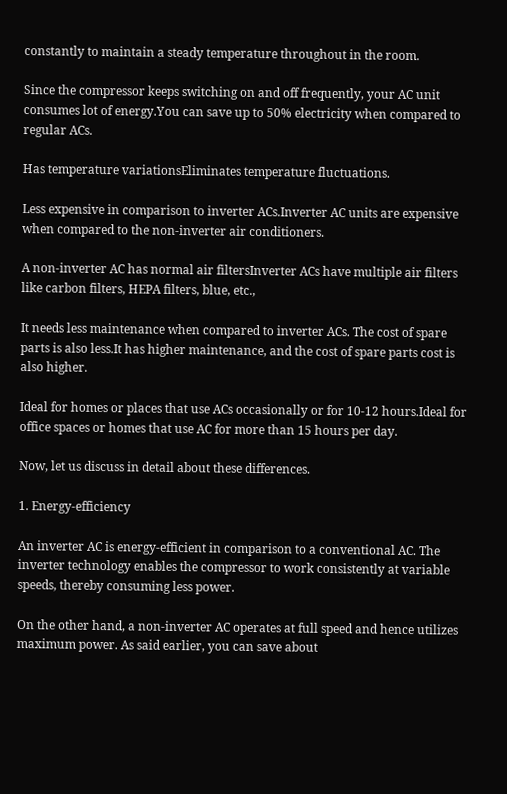constantly to maintain a steady temperature throughout in the room.

Since the compressor keeps switching on and off frequently, your AC unit consumes lot of energy.You can save up to 50% electricity when compared to regular ACs.

Has temperature variationsEliminates temperature fluctuations.

Less expensive in comparison to inverter ACs.Inverter AC units are expensive when compared to the non-inverter air conditioners.

A non-inverter AC has normal air filtersInverter ACs have multiple air filters like carbon filters, HEPA filters, blue, etc.,

It needs less maintenance when compared to inverter ACs. The cost of spare parts is also less.It has higher maintenance, and the cost of spare parts cost is also higher.

Ideal for homes or places that use ACs occasionally or for 10-12 hours.Ideal for office spaces or homes that use AC for more than 15 hours per day.

Now, let us discuss in detail about these differences.

1. Energy-efficiency

An inverter AC is energy-efficient in comparison to a conventional AC. The inverter technology enables the compressor to work consistently at variable speeds, thereby consuming less power.

On the other hand, a non-inverter AC operates at full speed and hence utilizes maximum power. As said earlier, you can save about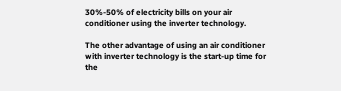30%-50% of electricity bills on your air conditioner using the inverter technology.

The other advantage of using an air conditioner with inverter technology is the start-up time for the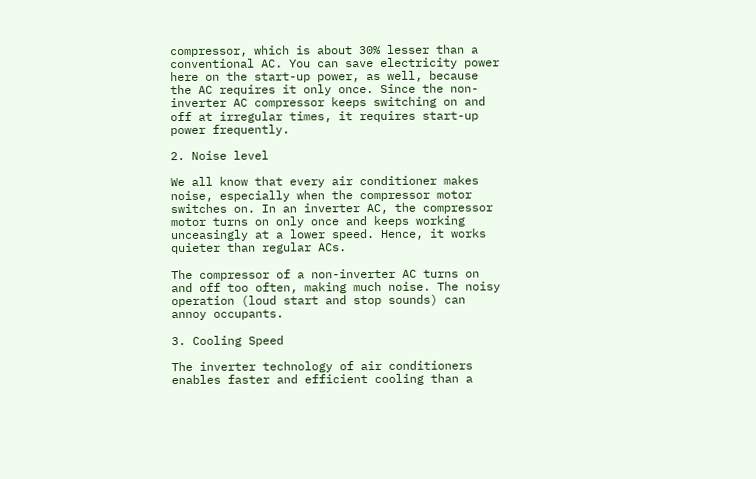compressor, which is about 30% lesser than a conventional AC. You can save electricity power here on the start-up power, as well, because the AC requires it only once. Since the non-inverter AC compressor keeps switching on and off at irregular times, it requires start-up power frequently.

2. Noise level

We all know that every air conditioner makes noise, especially when the compressor motor switches on. In an inverter AC, the compressor motor turns on only once and keeps working unceasingly at a lower speed. Hence, it works quieter than regular ACs.

The compressor of a non-inverter AC turns on and off too often, making much noise. The noisy operation (loud start and stop sounds) can annoy occupants.

3. Cooling Speed

The inverter technology of air conditioners enables faster and efficient cooling than a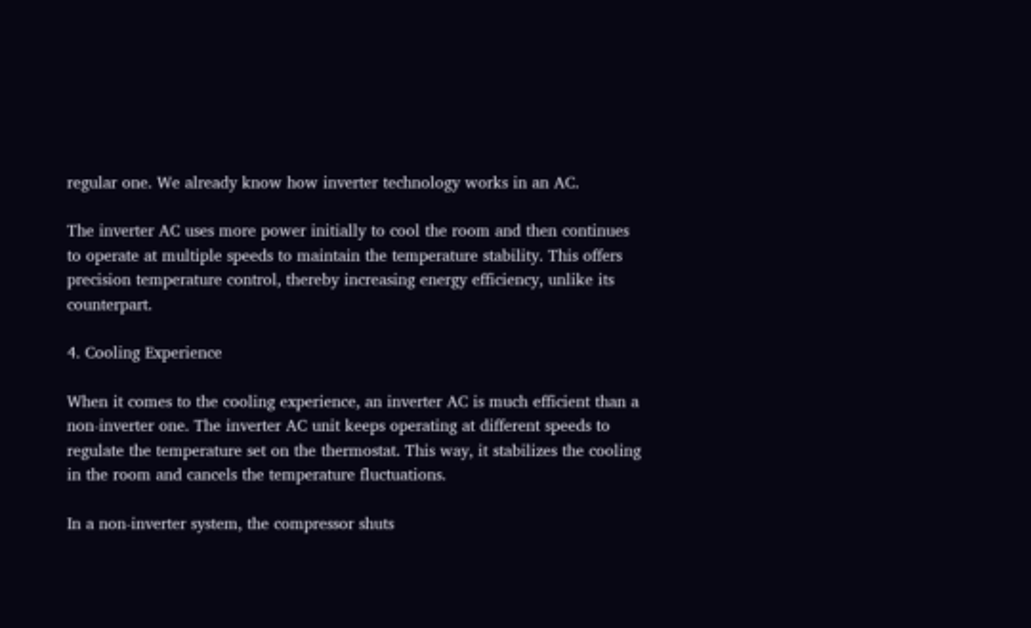regular one. We already know how inverter technology works in an AC.

The inverter AC uses more power initially to cool the room and then continues to operate at multiple speeds to maintain the temperature stability. This offers precision temperature control, thereby increasing energy efficiency, unlike its counterpart.

4. Cooling Experience

When it comes to the cooling experience, an inverter AC is much efficient than a non-inverter one. The inverter AC unit keeps operating at different speeds to regulate the temperature set on the thermostat. This way, it stabilizes the cooling in the room and cancels the temperature fluctuations.

In a non-inverter system, the compressor shuts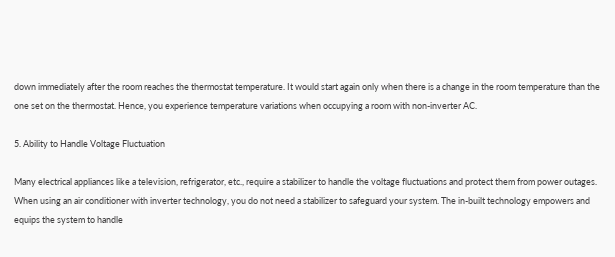down immediately after the room reaches the thermostat temperature. It would start again only when there is a change in the room temperature than the one set on the thermostat. Hence, you experience temperature variations when occupying a room with non-inverter AC.

5. Ability to Handle Voltage Fluctuation

Many electrical appliances like a television, refrigerator, etc., require a stabilizer to handle the voltage fluctuations and protect them from power outages. When using an air conditioner with inverter technology, you do not need a stabilizer to safeguard your system. The in-built technology empowers and equips the system to handle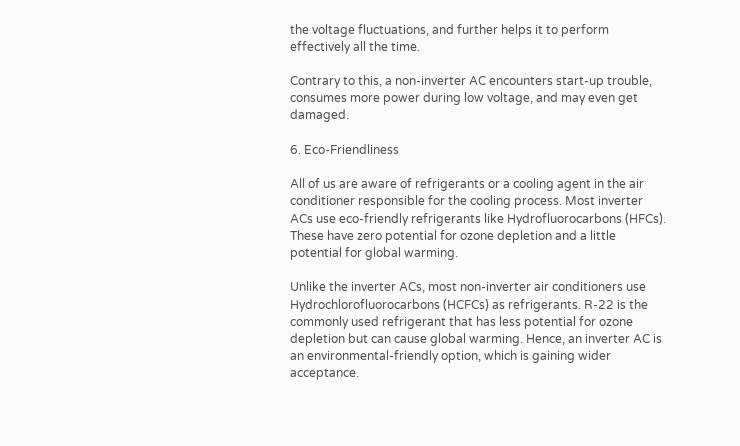the voltage fluctuations, and further helps it to perform effectively all the time.

Contrary to this, a non-inverter AC encounters start-up trouble, consumes more power during low voltage, and may even get damaged.

6. Eco-Friendliness

All of us are aware of refrigerants or a cooling agent in the air conditioner responsible for the cooling process. Most inverter ACs use eco-friendly refrigerants like Hydrofluorocarbons (HFCs). These have zero potential for ozone depletion and a little potential for global warming.

Unlike the inverter ACs, most non-inverter air conditioners use Hydrochlorofluorocarbons (HCFCs) as refrigerants. R-22 is the commonly used refrigerant that has less potential for ozone depletion but can cause global warming. Hence, an inverter AC is an environmental-friendly option, which is gaining wider acceptance.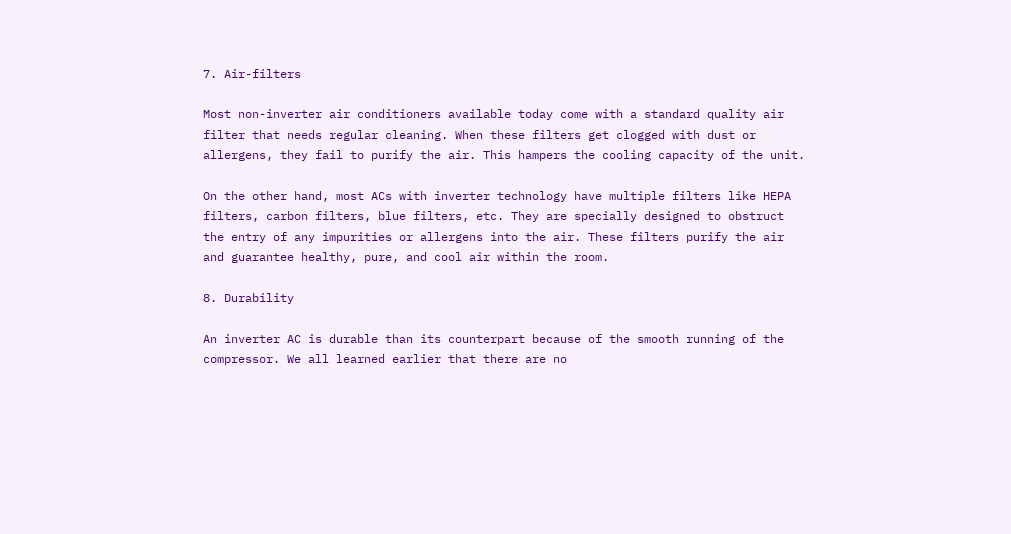7. Air-filters

Most non-inverter air conditioners available today come with a standard quality air filter that needs regular cleaning. When these filters get clogged with dust or allergens, they fail to purify the air. This hampers the cooling capacity of the unit.

On the other hand, most ACs with inverter technology have multiple filters like HEPA filters, carbon filters, blue filters, etc. They are specially designed to obstruct the entry of any impurities or allergens into the air. These filters purify the air and guarantee healthy, pure, and cool air within the room.

8. Durability

An inverter AC is durable than its counterpart because of the smooth running of the compressor. We all learned earlier that there are no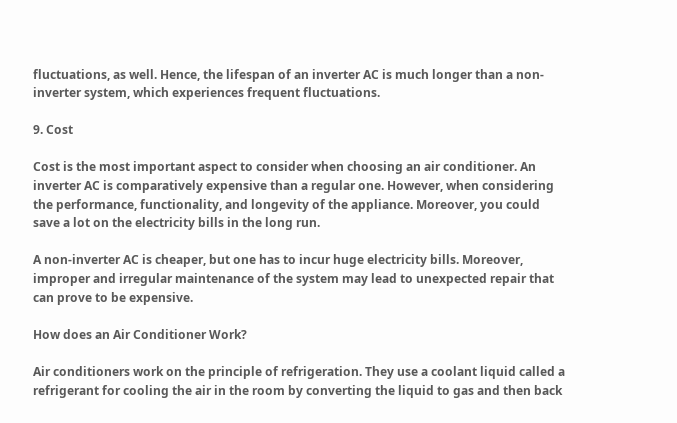fluctuations, as well. Hence, the lifespan of an inverter AC is much longer than a non-inverter system, which experiences frequent fluctuations.

9. Cost

Cost is the most important aspect to consider when choosing an air conditioner. An inverter AC is comparatively expensive than a regular one. However, when considering the performance, functionality, and longevity of the appliance. Moreover, you could save a lot on the electricity bills in the long run.

A non-inverter AC is cheaper, but one has to incur huge electricity bills. Moreover, improper and irregular maintenance of the system may lead to unexpected repair that can prove to be expensive.

How does an Air Conditioner Work?

Air conditioners work on the principle of refrigeration. They use a coolant liquid called a refrigerant for cooling the air in the room by converting the liquid to gas and then back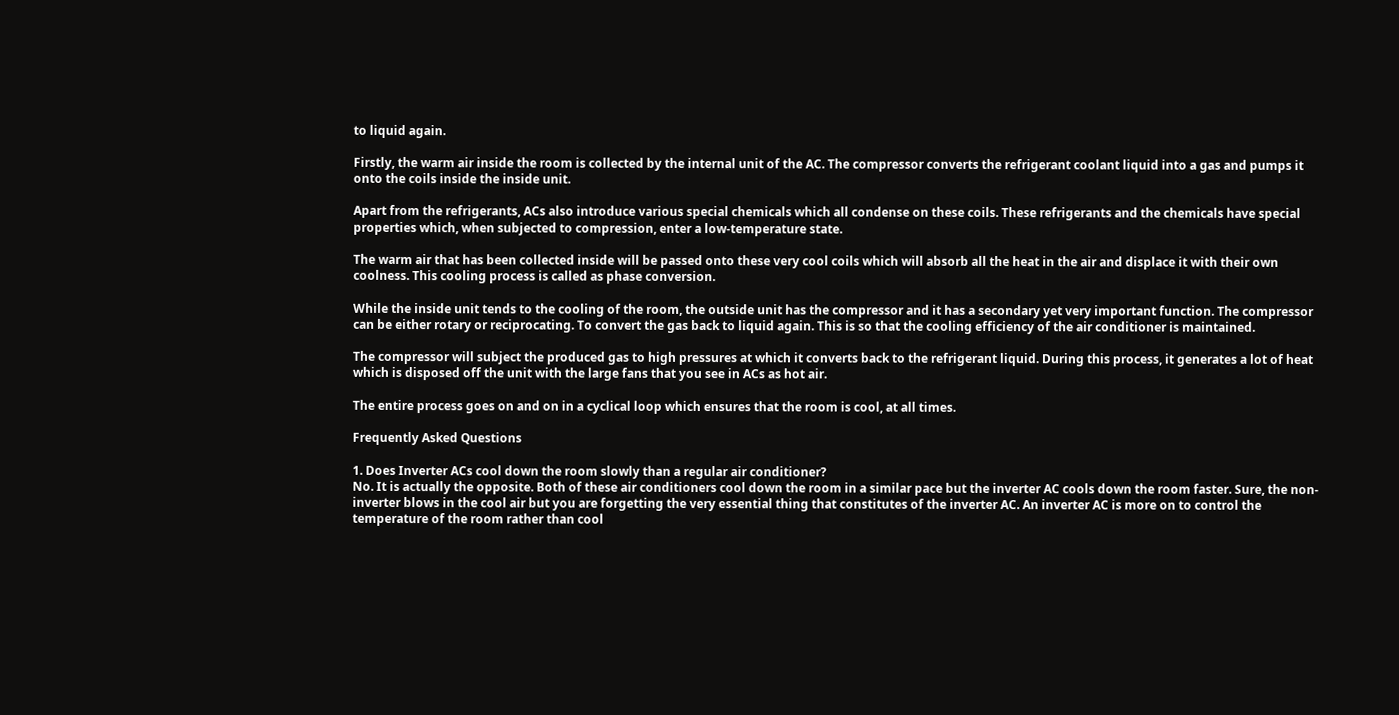to liquid again.

Firstly, the warm air inside the room is collected by the internal unit of the AC. The compressor converts the refrigerant coolant liquid into a gas and pumps it onto the coils inside the inside unit.

Apart from the refrigerants, ACs also introduce various special chemicals which all condense on these coils. These refrigerants and the chemicals have special properties which, when subjected to compression, enter a low-temperature state.

The warm air that has been collected inside will be passed onto these very cool coils which will absorb all the heat in the air and displace it with their own coolness. This cooling process is called as phase conversion.

While the inside unit tends to the cooling of the room, the outside unit has the compressor and it has a secondary yet very important function. The compressor can be either rotary or reciprocating. To convert the gas back to liquid again. This is so that the cooling efficiency of the air conditioner is maintained.

The compressor will subject the produced gas to high pressures at which it converts back to the refrigerant liquid. During this process, it generates a lot of heat which is disposed off the unit with the large fans that you see in ACs as hot air.

The entire process goes on and on in a cyclical loop which ensures that the room is cool, at all times.

Frequently Asked Questions

1. Does Inverter ACs cool down the room slowly than a regular air conditioner?
No. It is actually the opposite. Both of these air conditioners cool down the room in a similar pace but the inverter AC cools down the room faster. Sure, the non-inverter blows in the cool air but you are forgetting the very essential thing that constitutes of the inverter AC. An inverter AC is more on to control the temperature of the room rather than cool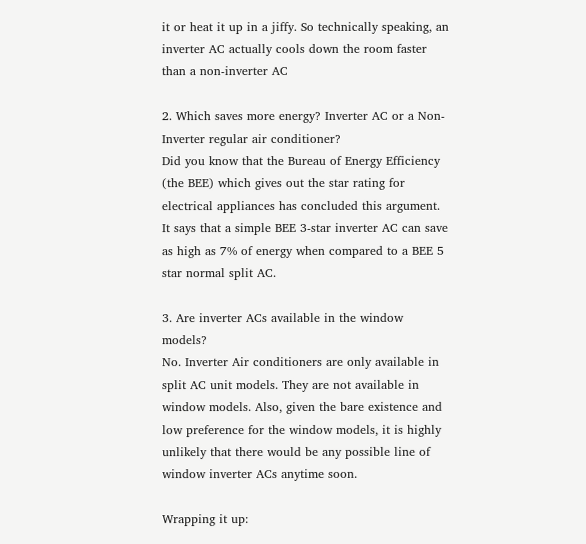it or heat it up in a jiffy. So technically speaking, an inverter AC actually cools down the room faster than a non-inverter AC

2. Which saves more energy? Inverter AC or a Non-Inverter regular air conditioner?
Did you know that the Bureau of Energy Efficiency (the BEE) which gives out the star rating for electrical appliances has concluded this argument. It says that a simple BEE 3-star inverter AC can save as high as 7% of energy when compared to a BEE 5 star normal split AC.

3. Are inverter ACs available in the window models?
No. Inverter Air conditioners are only available in split AC unit models. They are not available in window models. Also, given the bare existence and low preference for the window models, it is highly unlikely that there would be any possible line of window inverter ACs anytime soon.

Wrapping it up: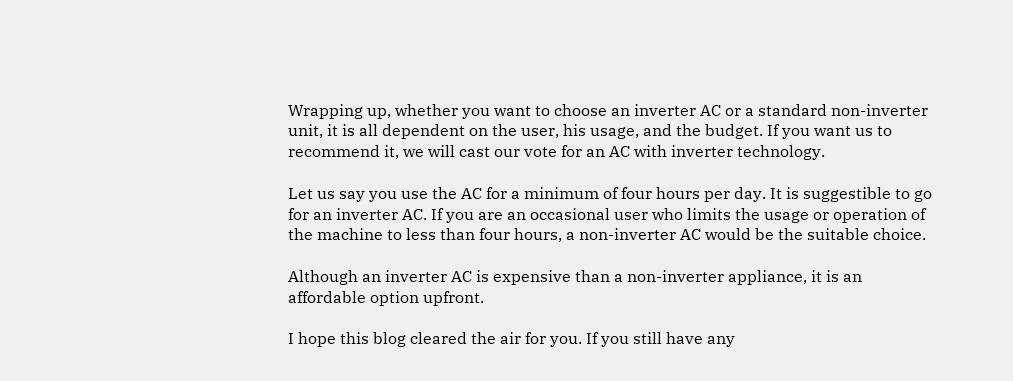Wrapping up, whether you want to choose an inverter AC or a standard non-inverter unit, it is all dependent on the user, his usage, and the budget. If you want us to recommend it, we will cast our vote for an AC with inverter technology.

Let us say you use the AC for a minimum of four hours per day. It is suggestible to go for an inverter AC. If you are an occasional user who limits the usage or operation of the machine to less than four hours, a non-inverter AC would be the suitable choice.

Although an inverter AC is expensive than a non-inverter appliance, it is an affordable option upfront.

I hope this blog cleared the air for you. If you still have any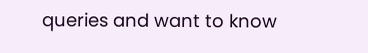queries and want to know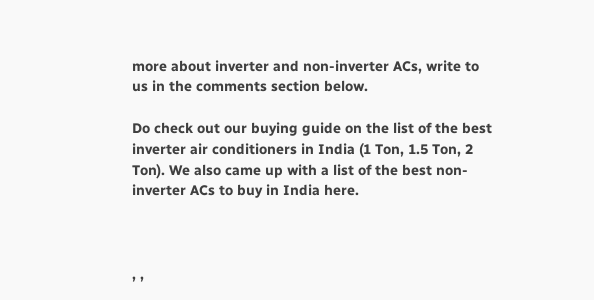more about inverter and non-inverter ACs, write to us in the comments section below.

Do check out our buying guide on the list of the best inverter air conditioners in India (1 Ton, 1.5 Ton, 2 Ton). We also came up with a list of the best non-inverter ACs to buy in India here.



, ,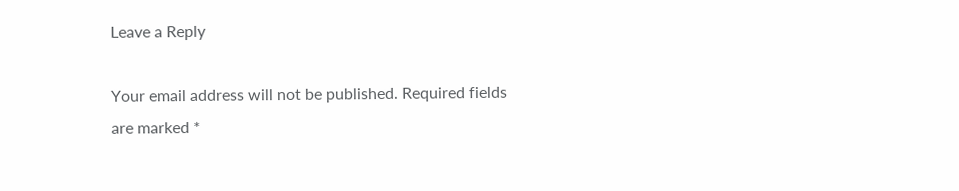Leave a Reply

Your email address will not be published. Required fields are marked *